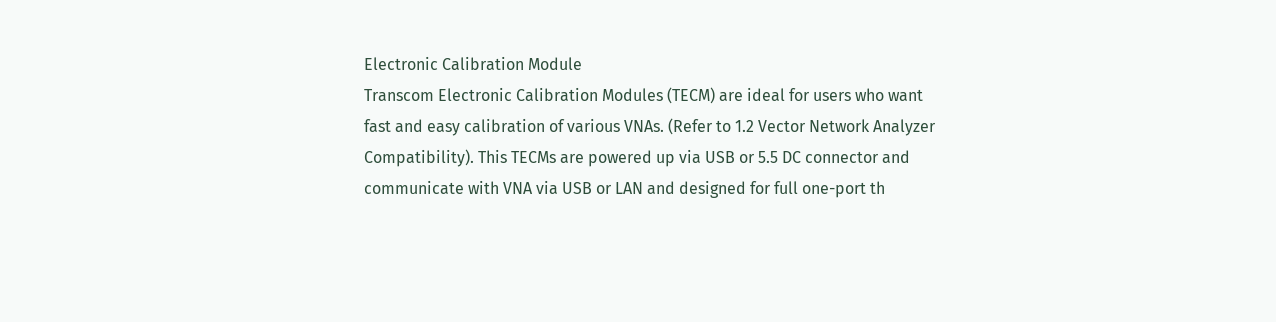Electronic Calibration Module
Transcom Electronic Calibration Modules (TECM) are ideal for users who want fast and easy calibration of various VNAs. (Refer to 1.2 Vector Network Analyzer Compatibility). This TECMs are powered up via USB or 5.5 DC connector and communicate with VNA via USB or LAN and designed for full one-port th